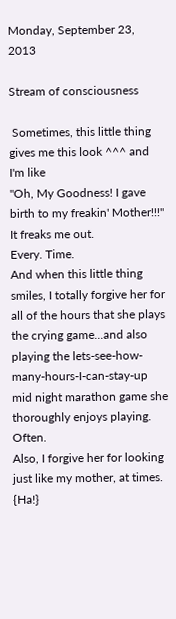Monday, September 23, 2013

Stream of consciousness

 Sometimes, this little thing gives me this look ^^^ and I'm like
"Oh, My Goodness! I gave birth to my freakin' Mother!!!"
It freaks me out.
Every. Time.
And when this little thing smiles, I totally forgive her for all of the hours that she plays the crying game...and also playing the lets-see-how-many-hours-I-can-stay-up mid night marathon game she thoroughly enjoys playing.  Often.
Also, I forgive her for looking just like my mother, at times. {Ha!}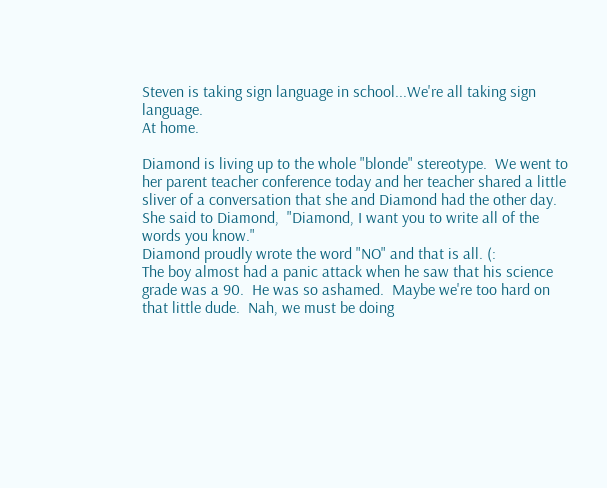Steven is taking sign language in school...We're all taking sign language.
At home.

Diamond is living up to the whole "blonde" stereotype.  We went to her parent teacher conference today and her teacher shared a little sliver of a conversation that she and Diamond had the other day.  She said to Diamond,  "Diamond, I want you to write all of the words you know."
Diamond proudly wrote the word "NO" and that is all. (:
The boy almost had a panic attack when he saw that his science grade was a 90.  He was so ashamed.  Maybe we're too hard on that little dude.  Nah, we must be doing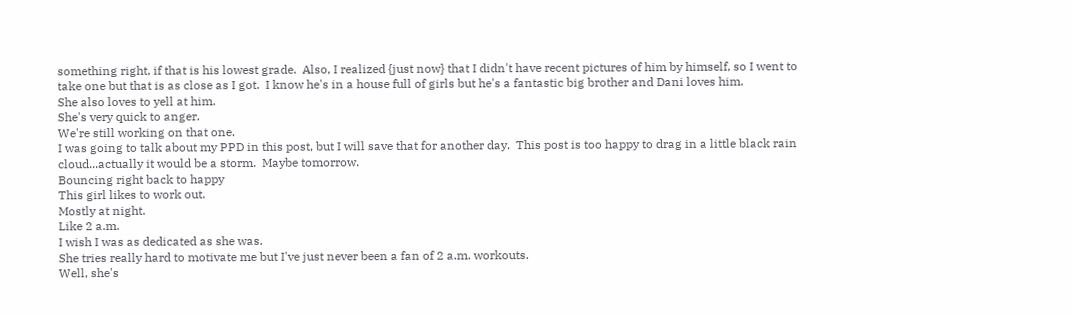something right, if that is his lowest grade.  Also, I realized {just now} that I didn't have recent pictures of him by himself, so I went to take one but that is as close as I got.  I know he's in a house full of girls but he's a fantastic big brother and Dani loves him.
She also loves to yell at him.
She's very quick to anger.
We're still working on that one.
I was going to talk about my PPD in this post, but I will save that for another day.  This post is too happy to drag in a little black rain cloud...actually it would be a storm.  Maybe tomorrow.
Bouncing right back to happy
This girl likes to work out.
Mostly at night.
Like 2 a.m.
I wish I was as dedicated as she was.
She tries really hard to motivate me but I've just never been a fan of 2 a.m. workouts.
Well, she's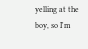yelling at the boy, so I'm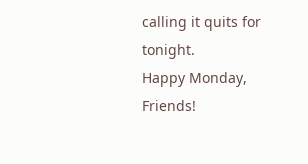calling it quits for tonight.
Happy Monday, Friends!